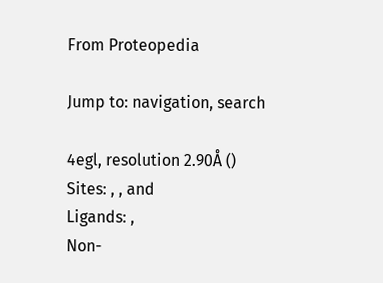From Proteopedia

Jump to: navigation, search

4egl, resolution 2.90Å ()
Sites: , , and
Ligands: ,
Non-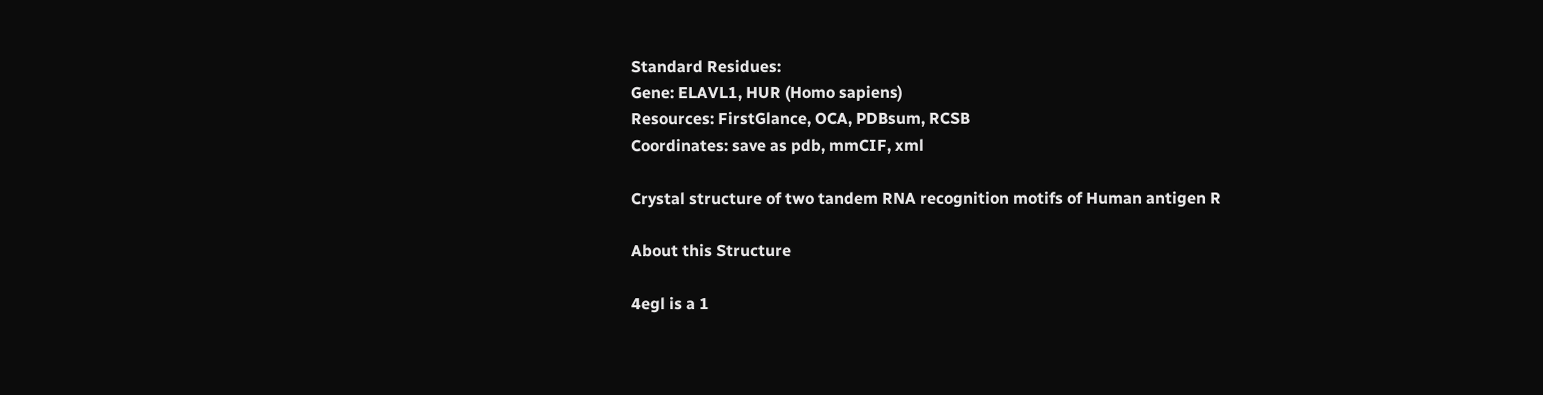Standard Residues:
Gene: ELAVL1, HUR (Homo sapiens)
Resources: FirstGlance, OCA, PDBsum, RCSB
Coordinates: save as pdb, mmCIF, xml

Crystal structure of two tandem RNA recognition motifs of Human antigen R

About this Structure

4egl is a 1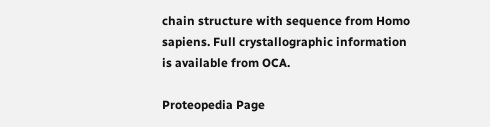chain structure with sequence from Homo sapiens. Full crystallographic information is available from OCA.

Proteopedia Page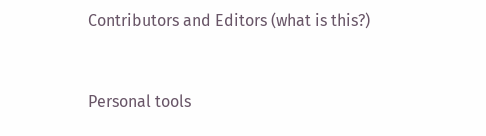Contributors and Editors (what is this?)


Personal tools